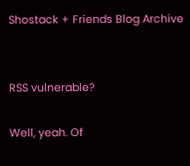Shostack + Friends Blog Archive


RSS vulnerable?

Well, yeah. Of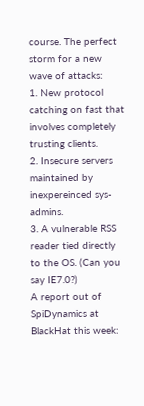course. The perfect storm for a new wave of attacks:
1. New protocol catching on fast that involves completely trusting clients.
2. Insecure servers maintained by inexpereinced sys-admins.
3. A vulnerable RSS reader tied directly to the OS. (Can you say IE7.0?)
A report out of SpiDynamics at BlackHat this week: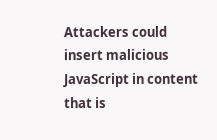Attackers could insert malicious JavaScript in content that is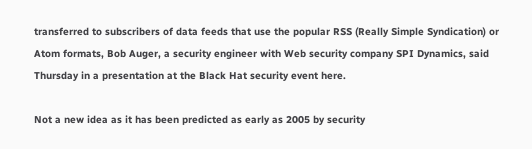transferred to subscribers of data feeds that use the popular RSS (Really Simple Syndication) or Atom formats, Bob Auger, a security engineer with Web security company SPI Dynamics, said Thursday in a presentation at the Black Hat security event here.

Not a new idea as it has been predicted as early as 2005 by security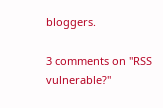bloggers.

3 comments on "RSS vulnerable?"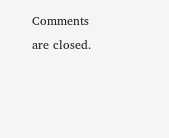Comments are closed.